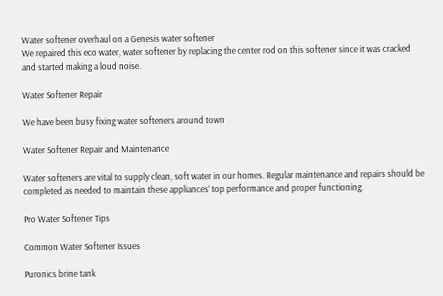Water softener overhaul on a Genesis water softener
We repaired this eco water, water softener by replacing the center rod on this softener since it was cracked and started making a loud noise.

Water Softener Repair

We have been busy fixing water softeners around town

Water Softener Repair and Maintenance

Water softeners are vital to supply clean, soft water in our homes. Regular maintenance and repairs should be completed as needed to maintain these appliances’ top performance and proper functioning.

Pro Water Softener Tips

Common Water Softener Issues

Puronics brine tank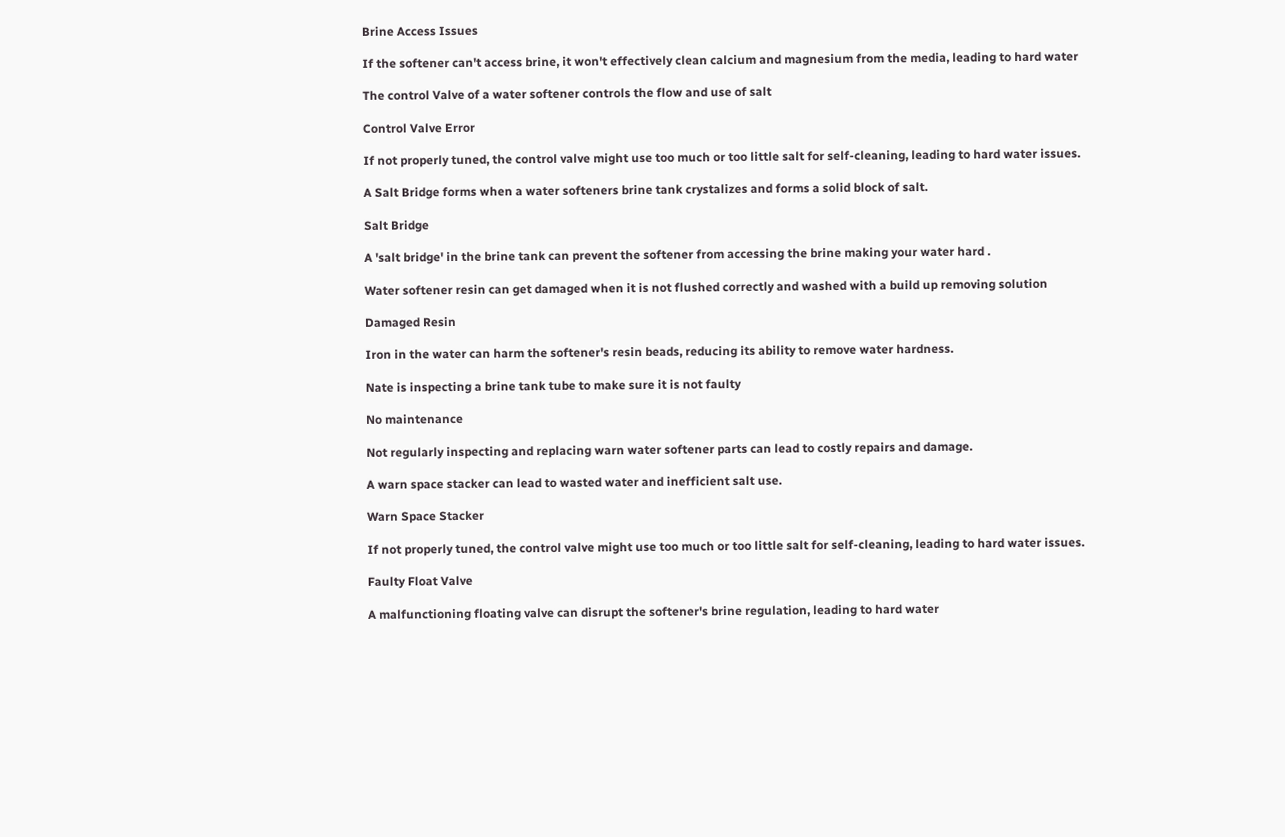Brine Access Issues

If the softener can't access brine, it won't effectively clean calcium and magnesium from the media, leading to hard water

The control Valve of a water softener controls the flow and use of salt

Control Valve Error

If not properly tuned, the control valve might use too much or too little salt for self-cleaning, leading to hard water issues.

A Salt Bridge forms when a water softeners brine tank crystalizes and forms a solid block of salt.

Salt Bridge

A 'salt bridge' in the brine tank can prevent the softener from accessing the brine making your water hard .

Water softener resin can get damaged when it is not flushed correctly and washed with a build up removing solution

Damaged Resin

Iron in the water can harm the softener's resin beads, reducing its ability to remove water hardness.

Nate is inspecting a brine tank tube to make sure it is not faulty

No maintenance

Not regularly inspecting and replacing warn water softener parts can lead to costly repairs and damage.

A warn space stacker can lead to wasted water and inefficient salt use.

Warn Space Stacker

If not properly tuned, the control valve might use too much or too little salt for self-cleaning, leading to hard water issues.

Faulty Float Valve

A malfunctioning floating valve can disrupt the softener's brine regulation, leading to hard water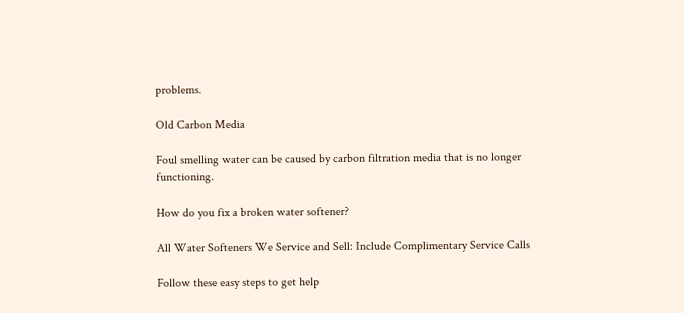problems.

Old Carbon Media

Foul smelling water can be caused by carbon filtration media that is no longer functioning.

How do you fix a broken water softener?

All Water Softeners We Service and Sell: Include Complimentary Service Calls

Follow these easy steps to get help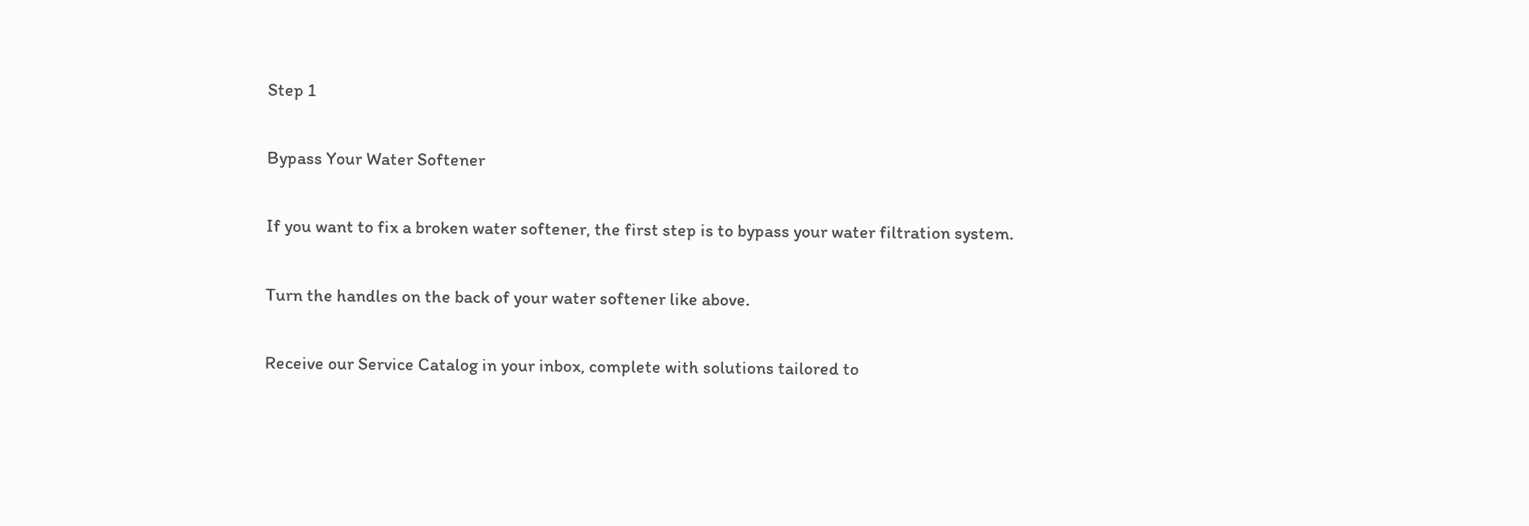Step 1

Bypass Your Water Softener

If you want to fix a broken water softener, the first step is to bypass your water filtration system.

Turn the handles on the back of your water softener like above.

Receive our Service Catalog in your inbox, complete with solutions tailored to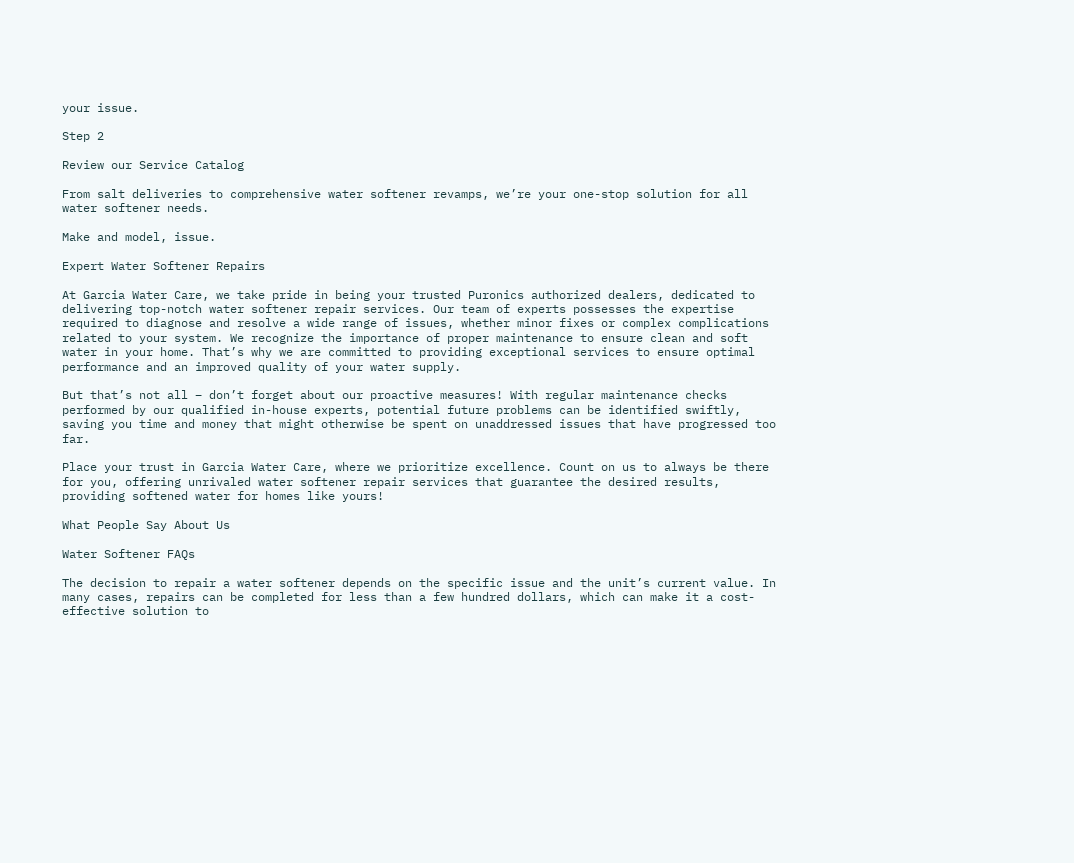your issue.

Step 2

Review our Service Catalog

From salt deliveries to comprehensive water softener revamps, we’re your one-stop solution for all water softener needs.

Make and model, issue.

Expert Water Softener Repairs

At Garcia Water Care, we take pride in being your trusted Puronics authorized dealers, dedicated to delivering top-notch water softener repair services. Our team of experts possesses the expertise required to diagnose and resolve a wide range of issues, whether minor fixes or complex complications related to your system. We recognize the importance of proper maintenance to ensure clean and soft water in your home. That’s why we are committed to providing exceptional services to ensure optimal performance and an improved quality of your water supply.

But that’s not all – don’t forget about our proactive measures! With regular maintenance checks performed by our qualified in-house experts, potential future problems can be identified swiftly, saving you time and money that might otherwise be spent on unaddressed issues that have progressed too far.

Place your trust in Garcia Water Care, where we prioritize excellence. Count on us to always be there for you, offering unrivaled water softener repair services that guarantee the desired results, providing softened water for homes like yours!

What People Say About Us

Water Softener FAQs

The decision to repair a water softener depends on the specific issue and the unit’s current value. In many cases, repairs can be completed for less than a few hundred dollars, which can make it a cost-effective solution to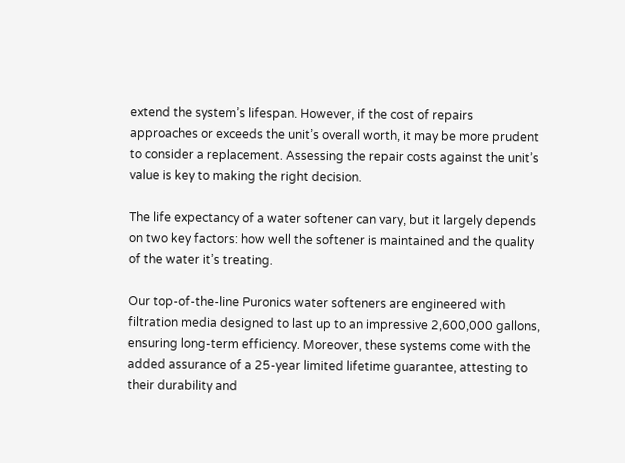extend the system’s lifespan. However, if the cost of repairs approaches or exceeds the unit’s overall worth, it may be more prudent to consider a replacement. Assessing the repair costs against the unit’s value is key to making the right decision.

The life expectancy of a water softener can vary, but it largely depends on two key factors: how well the softener is maintained and the quality of the water it’s treating.

Our top-of-the-line Puronics water softeners are engineered with filtration media designed to last up to an impressive 2,600,000 gallons, ensuring long-term efficiency. Moreover, these systems come with the added assurance of a 25-year limited lifetime guarantee, attesting to their durability and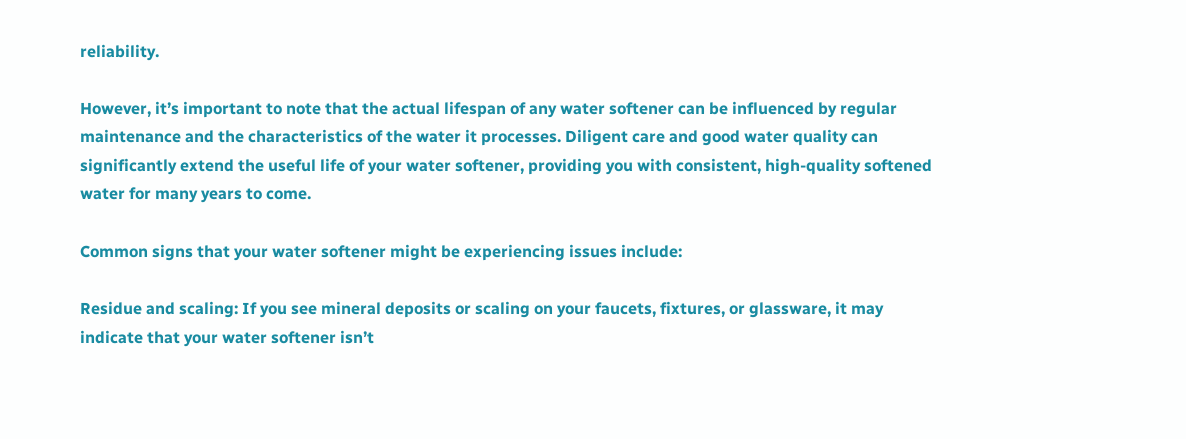reliability.

However, it’s important to note that the actual lifespan of any water softener can be influenced by regular maintenance and the characteristics of the water it processes. Diligent care and good water quality can significantly extend the useful life of your water softener, providing you with consistent, high-quality softened water for many years to come.

Common signs that your water softener might be experiencing issues include:

Residue and scaling: If you see mineral deposits or scaling on your faucets, fixtures, or glassware, it may indicate that your water softener isn’t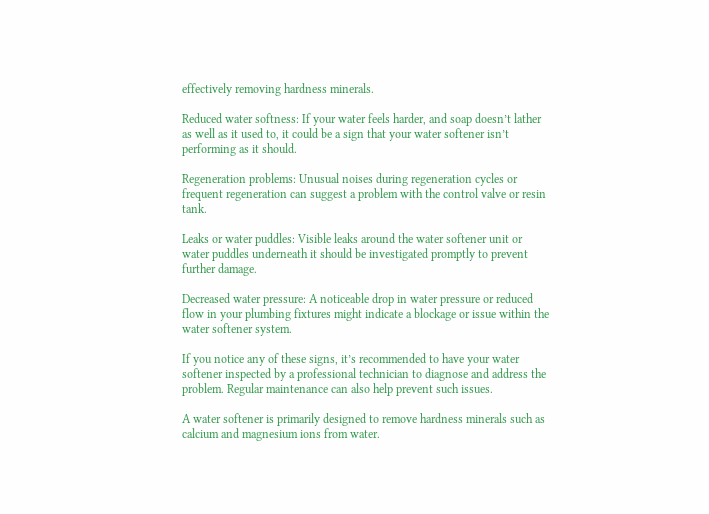effectively removing hardness minerals.

Reduced water softness: If your water feels harder, and soap doesn’t lather as well as it used to, it could be a sign that your water softener isn’t performing as it should.

Regeneration problems: Unusual noises during regeneration cycles or frequent regeneration can suggest a problem with the control valve or resin tank.

Leaks or water puddles: Visible leaks around the water softener unit or water puddles underneath it should be investigated promptly to prevent further damage.

Decreased water pressure: A noticeable drop in water pressure or reduced flow in your plumbing fixtures might indicate a blockage or issue within the water softener system.

If you notice any of these signs, it’s recommended to have your water softener inspected by a professional technician to diagnose and address the problem. Regular maintenance can also help prevent such issues.

A water softener is primarily designed to remove hardness minerals such as calcium and magnesium ions from water.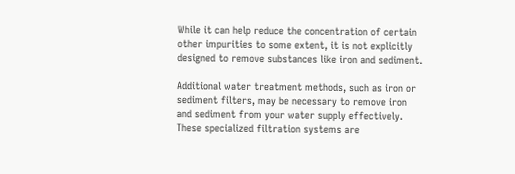While it can help reduce the concentration of certain other impurities to some extent, it is not explicitly designed to remove substances like iron and sediment.

Additional water treatment methods, such as iron or sediment filters, may be necessary to remove iron and sediment from your water supply effectively. These specialized filtration systems are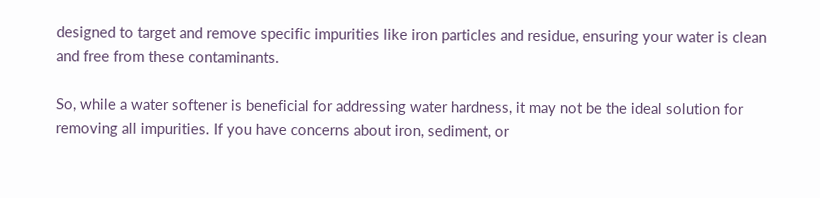designed to target and remove specific impurities like iron particles and residue, ensuring your water is clean and free from these contaminants.

So, while a water softener is beneficial for addressing water hardness, it may not be the ideal solution for removing all impurities. If you have concerns about iron, sediment, or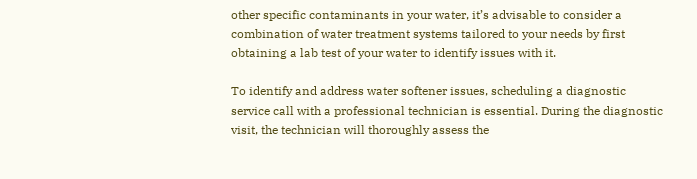other specific contaminants in your water, it’s advisable to consider a combination of water treatment systems tailored to your needs by first obtaining a lab test of your water to identify issues with it.

To identify and address water softener issues, scheduling a diagnostic service call with a professional technician is essential. During the diagnostic visit, the technician will thoroughly assess the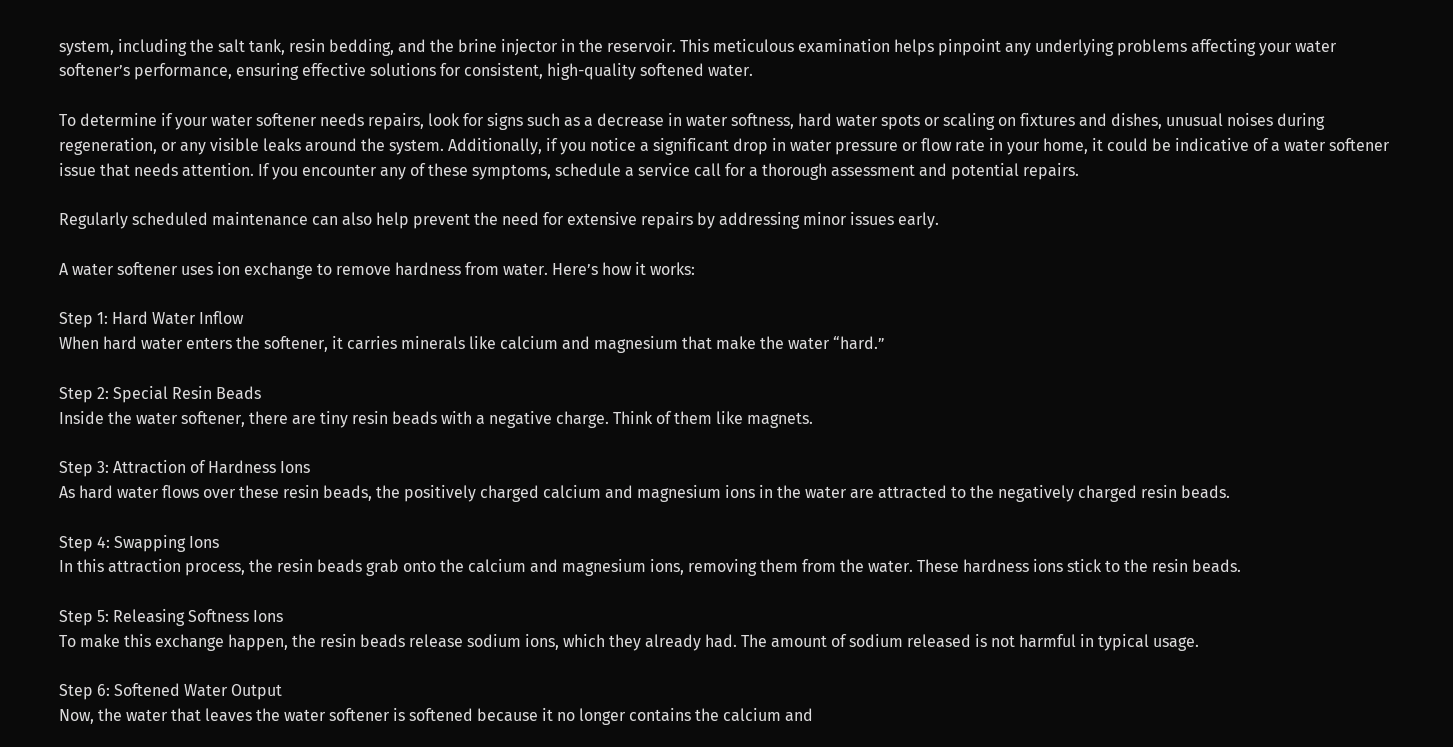system, including the salt tank, resin bedding, and the brine injector in the reservoir. This meticulous examination helps pinpoint any underlying problems affecting your water softener’s performance, ensuring effective solutions for consistent, high-quality softened water.

To determine if your water softener needs repairs, look for signs such as a decrease in water softness, hard water spots or scaling on fixtures and dishes, unusual noises during regeneration, or any visible leaks around the system. Additionally, if you notice a significant drop in water pressure or flow rate in your home, it could be indicative of a water softener issue that needs attention. If you encounter any of these symptoms, schedule a service call for a thorough assessment and potential repairs.

Regularly scheduled maintenance can also help prevent the need for extensive repairs by addressing minor issues early.

A water softener uses ion exchange to remove hardness from water. Here’s how it works:

Step 1: Hard Water Inflow
When hard water enters the softener, it carries minerals like calcium and magnesium that make the water “hard.”

Step 2: Special Resin Beads
Inside the water softener, there are tiny resin beads with a negative charge. Think of them like magnets.

Step 3: Attraction of Hardness Ions
As hard water flows over these resin beads, the positively charged calcium and magnesium ions in the water are attracted to the negatively charged resin beads.

Step 4: Swapping Ions
In this attraction process, the resin beads grab onto the calcium and magnesium ions, removing them from the water. These hardness ions stick to the resin beads.

Step 5: Releasing Softness Ions
To make this exchange happen, the resin beads release sodium ions, which they already had. The amount of sodium released is not harmful in typical usage.

Step 6: Softened Water Output
Now, the water that leaves the water softener is softened because it no longer contains the calcium and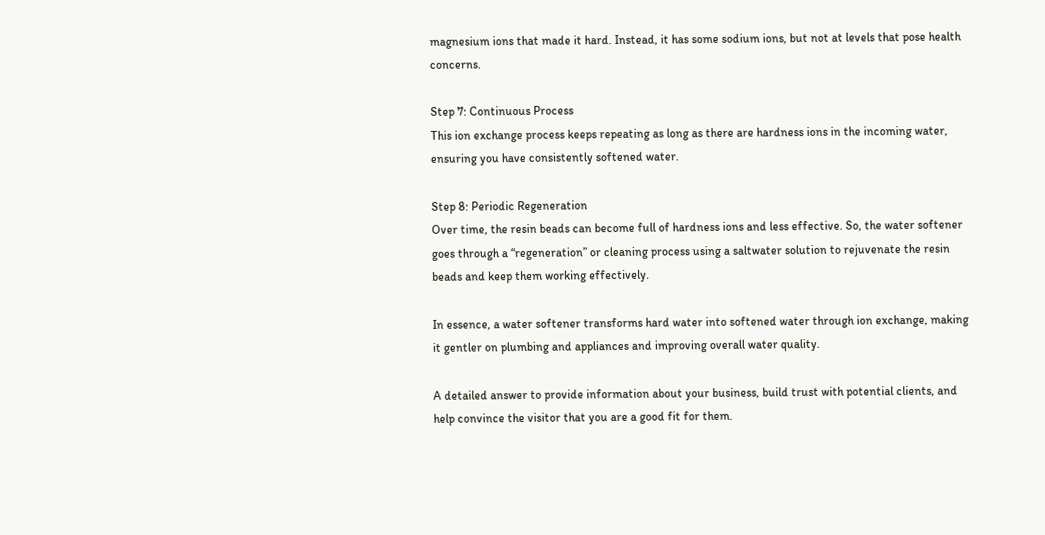magnesium ions that made it hard. Instead, it has some sodium ions, but not at levels that pose health concerns.

Step 7: Continuous Process
This ion exchange process keeps repeating as long as there are hardness ions in the incoming water, ensuring you have consistently softened water.

Step 8: Periodic Regeneration
Over time, the resin beads can become full of hardness ions and less effective. So, the water softener goes through a “regeneration” or cleaning process using a saltwater solution to rejuvenate the resin beads and keep them working effectively.

In essence, a water softener transforms hard water into softened water through ion exchange, making it gentler on plumbing and appliances and improving overall water quality.

A detailed answer to provide information about your business, build trust with potential clients, and help convince the visitor that you are a good fit for them.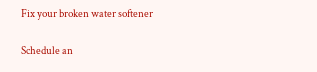Fix your broken water softener

Schedule an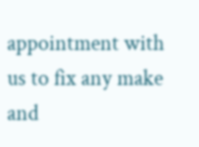appointment with us to fix any make and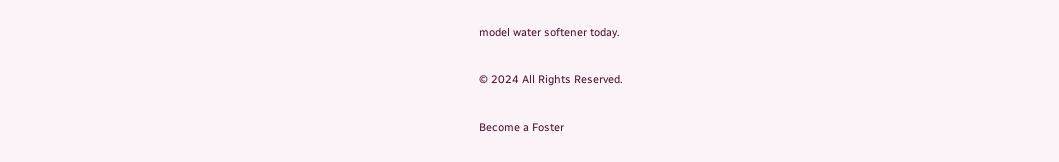model water softener today.

© 2024 All Rights Reserved.

Become a Foster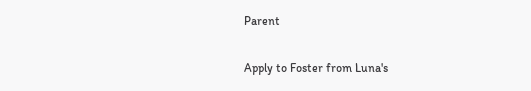Parent

Apply to Foster from Luna's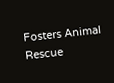Fosters Animal Rescue